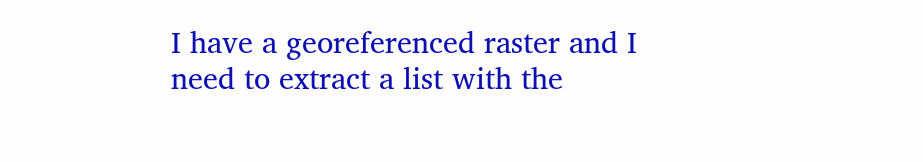I have a georeferenced raster and I need to extract a list with the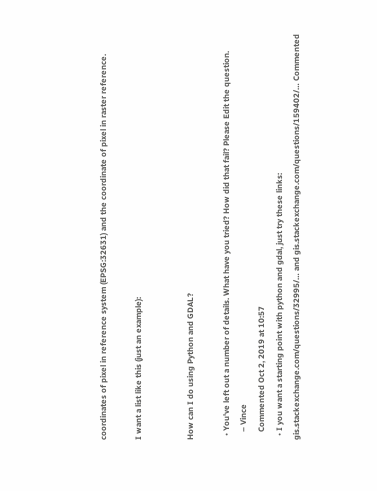coordinates of pixel in reference system (EPSG:32631) and the coordinate of pixel in raster reference.

I want a list like this (just an example):


How can I do using Python and GDAL?

  • You've left out a number of details. What have you tried? How did that fail? Please Edit the question.
    – Vince
    Commented Oct 2, 2019 at 10:57
  • I you want a starting point with python and gdal, just try these links: gis.stackexchange.com/questions/32995/… and gis.stackexchange.com/questions/159402/… Commented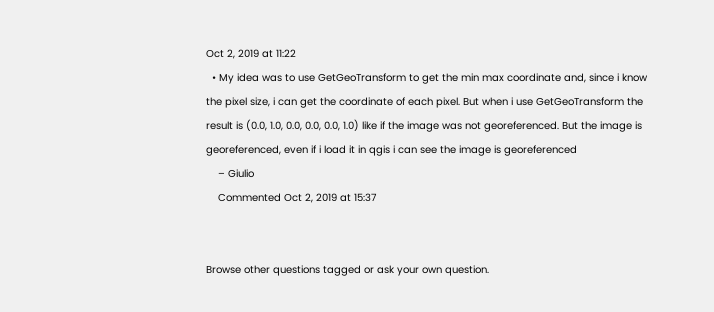Oct 2, 2019 at 11:22
  • My idea was to use GetGeoTransform to get the min max coordinate and, since i know the pixel size, i can get the coordinate of each pixel. But when i use GetGeoTransform the result is (0.0, 1.0, 0.0, 0.0, 0.0, 1.0) like if the image was not georeferenced. But the image is georeferenced, even if i load it in qgis i can see the image is georeferenced
    – Giulio
    Commented Oct 2, 2019 at 15:37


Browse other questions tagged or ask your own question.